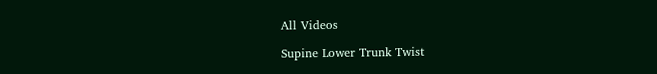All Videos

Supine Lower Trunk Twist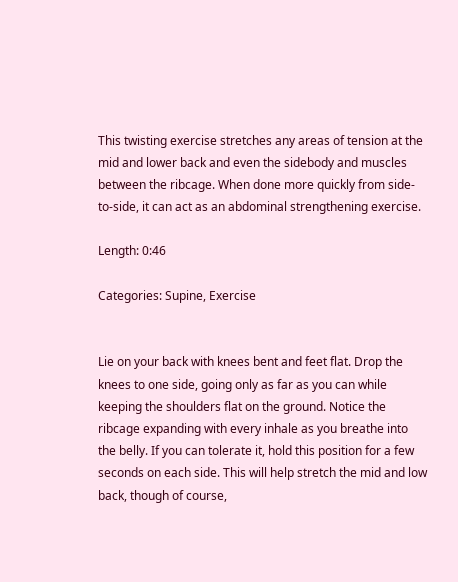This twisting exercise stretches any areas of tension at the mid and lower back and even the sidebody and muscles between the ribcage. When done more quickly from side-to-side, it can act as an abdominal strengthening exercise.

Length: 0:46

Categories: Supine, Exercise


Lie on your back with knees bent and feet flat. Drop the knees to one side, going only as far as you can while keeping the shoulders flat on the ground. Notice the ribcage expanding with every inhale as you breathe into the belly. If you can tolerate it, hold this position for a few seconds on each side. This will help stretch the mid and low back, though of course,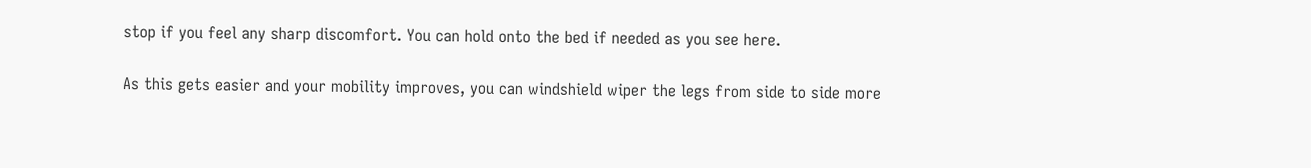stop if you feel any sharp discomfort. You can hold onto the bed if needed as you see here.

As this gets easier and your mobility improves, you can windshield wiper the legs from side to side more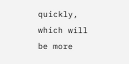quickly, which will be more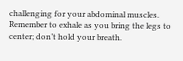challenging for your abdominal muscles. Remember to exhale as you bring the legs to center; don’t hold your breath.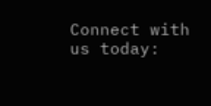Connect with us today: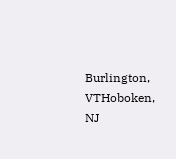Burlington, VTHoboken, NJ